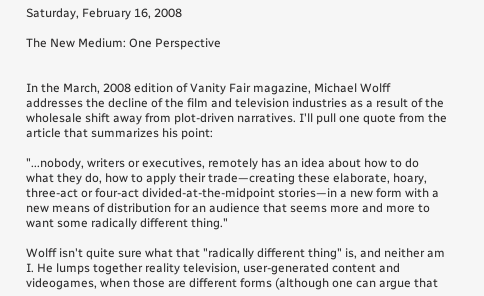Saturday, February 16, 2008

The New Medium: One Perspective


In the March, 2008 edition of Vanity Fair magazine, Michael Wolff addresses the decline of the film and television industries as a result of the wholesale shift away from plot-driven narratives. I'll pull one quote from the article that summarizes his point:

"...nobody, writers or executives, remotely has an idea about how to do what they do, how to apply their trade—creating these elaborate, hoary, three-act or four-act divided-at-the-midpoint stories—in a new form with a new means of distribution for an audience that seems more and more to want some radically different thing."

Wolff isn't quite sure what that "radically different thing" is, and neither am I. He lumps together reality television, user-generated content and videogames, when those are different forms (although one can argue that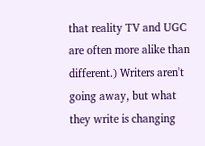that reality TV and UGC are often more alike than different.) Writers aren't going away, but what they write is changing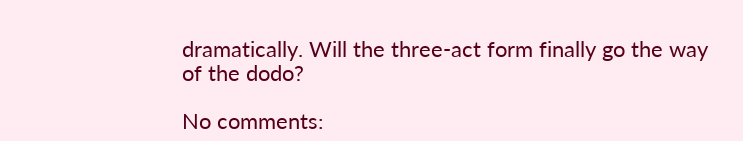dramatically. Will the three-act form finally go the way of the dodo?

No comments: